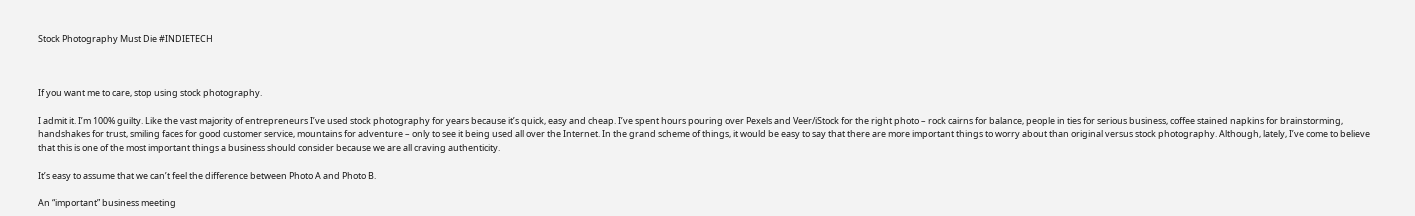Stock Photography Must Die #INDIETECH



If you want me to care, stop using stock photography.

I admit it. I’m 100% guilty. Like the vast majority of entrepreneurs I’ve used stock photography for years because it’s quick, easy and cheap. I’ve spent hours pouring over Pexels and Veer/iStock for the right photo – rock cairns for balance, people in ties for serious business, coffee stained napkins for brainstorming, handshakes for trust, smiling faces for good customer service, mountains for adventure – only to see it being used all over the Internet. In the grand scheme of things, it would be easy to say that there are more important things to worry about than original versus stock photography. Although, lately, I’ve come to believe that this is one of the most important things a business should consider because we are all craving authenticity.

It’s easy to assume that we can’t feel the difference between Photo A and Photo B.

An “important” business meeting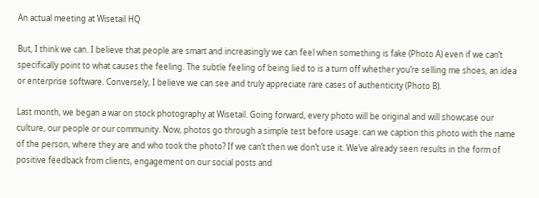An actual meeting at Wisetail HQ

But, I think we can. I believe that people are smart and increasingly we can feel when something is fake (Photo A) even if we can’t specifically point to what causes the feeling. The subtle feeling of being lied to is a turn off whether you’re selling me shoes, an idea or enterprise software. Conversely, I believe we can see and truly appreciate rare cases of authenticity (Photo B).

Last month, we began a war on stock photography at Wisetail. Going forward, every photo will be original and will showcase our culture, our people or our community. Now, photos go through a simple test before usage: can we caption this photo with the name of the person, where they are and who took the photo? If we can’t then we don’t use it. We’ve already seen results in the form of positive feedback from clients, engagement on our social posts and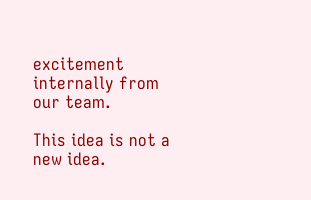excitement internally from our team.

This idea is not a new idea.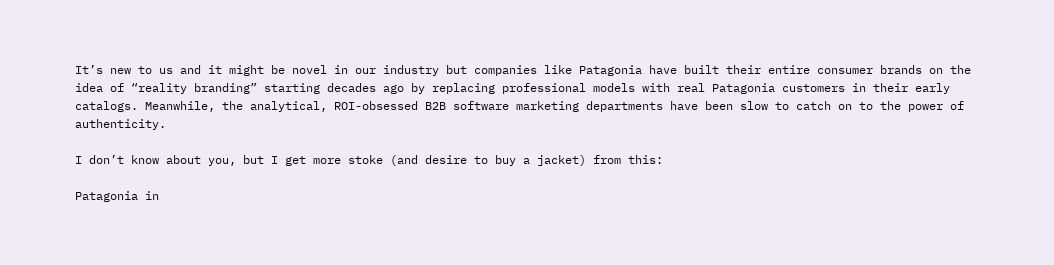It’s new to us and it might be novel in our industry but companies like Patagonia have built their entire consumer brands on the idea of “reality branding” starting decades ago by replacing professional models with real Patagonia customers in their early catalogs. Meanwhile, the analytical, ROI-obsessed B2B software marketing departments have been slow to catch on to the power of authenticity.

I don’t know about you, but I get more stoke (and desire to buy a jacket) from this:

Patagonia in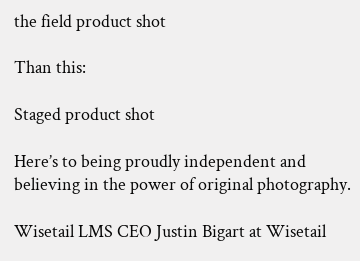the field product shot

Than this:

Staged product shot

Here’s to being proudly independent and believing in the power of original photography.

Wisetail LMS CEO Justin Bigart at Wisetail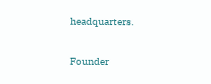headquarters.

Founder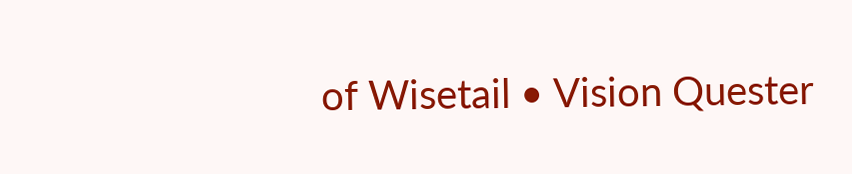of Wisetail • Vision Quester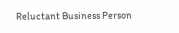Reluctant Business Person